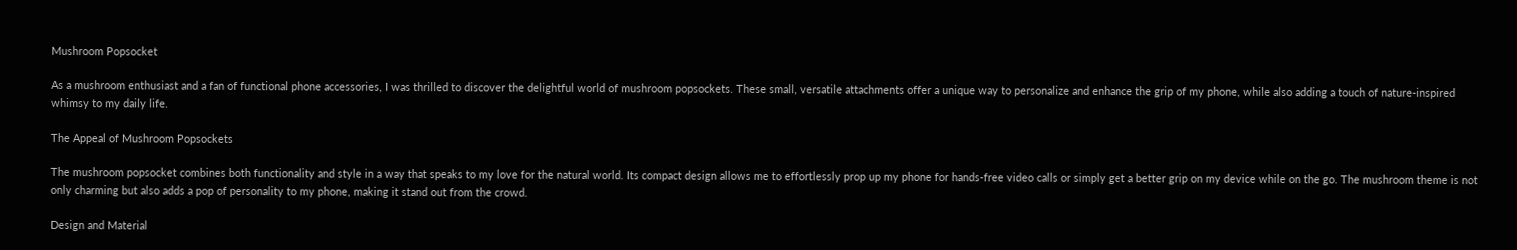Mushroom Popsocket

As a mushroom enthusiast and a fan of functional phone accessories, I was thrilled to discover the delightful world of mushroom popsockets. These small, versatile attachments offer a unique way to personalize and enhance the grip of my phone, while also adding a touch of nature-inspired whimsy to my daily life.

The Appeal of Mushroom Popsockets

The mushroom popsocket combines both functionality and style in a way that speaks to my love for the natural world. Its compact design allows me to effortlessly prop up my phone for hands-free video calls or simply get a better grip on my device while on the go. The mushroom theme is not only charming but also adds a pop of personality to my phone, making it stand out from the crowd.

Design and Material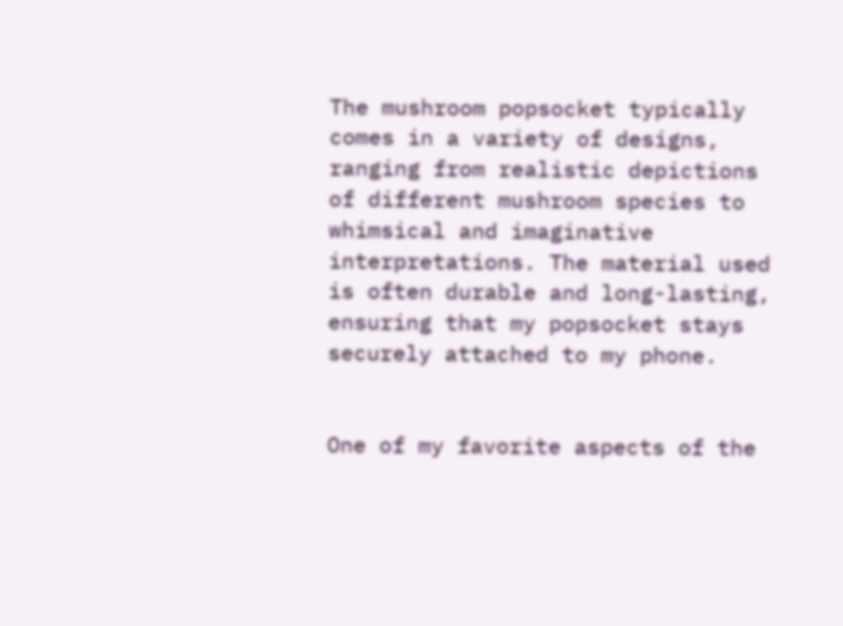The mushroom popsocket typically comes in a variety of designs, ranging from realistic depictions of different mushroom species to whimsical and imaginative interpretations. The material used is often durable and long-lasting, ensuring that my popsocket stays securely attached to my phone.


One of my favorite aspects of the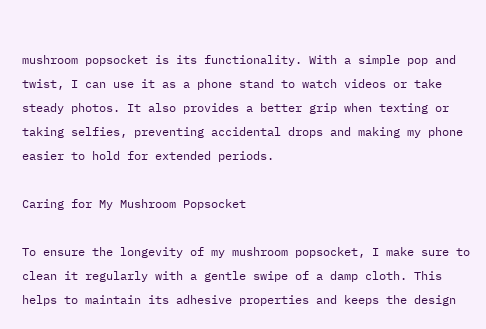mushroom popsocket is its functionality. With a simple pop and twist, I can use it as a phone stand to watch videos or take steady photos. It also provides a better grip when texting or taking selfies, preventing accidental drops and making my phone easier to hold for extended periods.

Caring for My Mushroom Popsocket

To ensure the longevity of my mushroom popsocket, I make sure to clean it regularly with a gentle swipe of a damp cloth. This helps to maintain its adhesive properties and keeps the design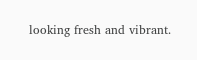looking fresh and vibrant.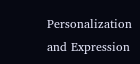Personalization and Expression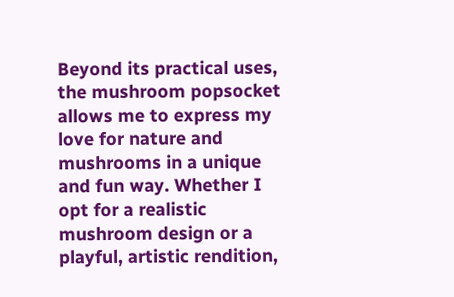Beyond its practical uses, the mushroom popsocket allows me to express my love for nature and mushrooms in a unique and fun way. Whether I opt for a realistic mushroom design or a playful, artistic rendition,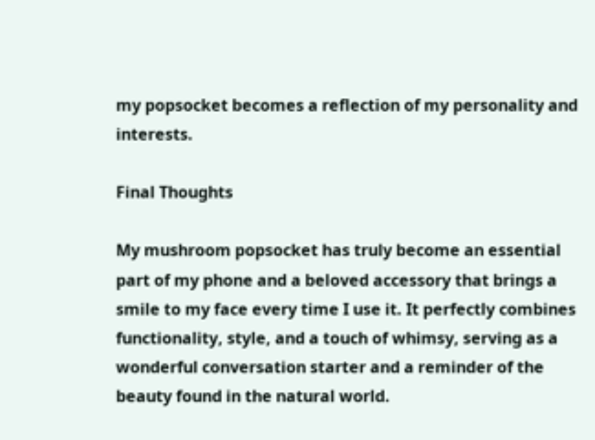my popsocket becomes a reflection of my personality and interests.

Final Thoughts

My mushroom popsocket has truly become an essential part of my phone and a beloved accessory that brings a smile to my face every time I use it. It perfectly combines functionality, style, and a touch of whimsy, serving as a wonderful conversation starter and a reminder of the beauty found in the natural world.